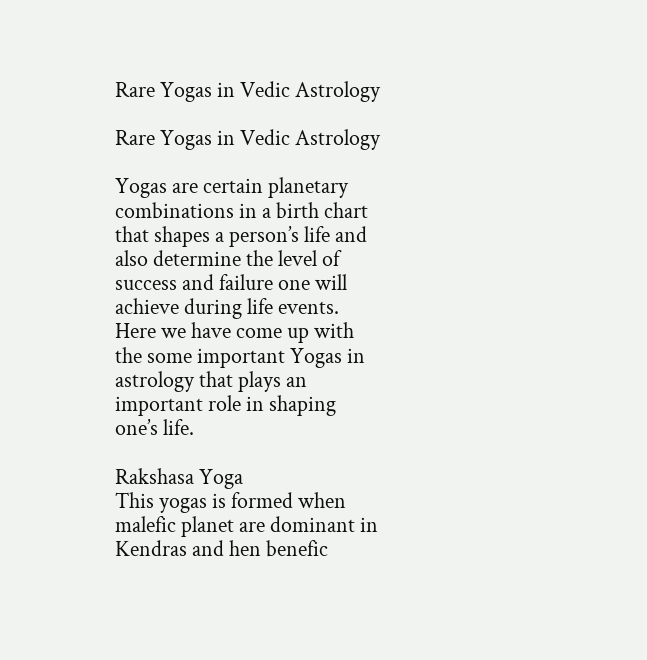Rare Yogas in Vedic Astrology

Rare Yogas in Vedic Astrology

Yogas are certain planetary combinations in a birth chart that shapes a person’s life and also determine the level of success and failure one will achieve during life events. Here we have come up with the some important Yogas in astrology that plays an important role in shaping one’s life.

Rakshasa Yoga
This yogas is formed when malefic planet are dominant in Kendras and hen benefic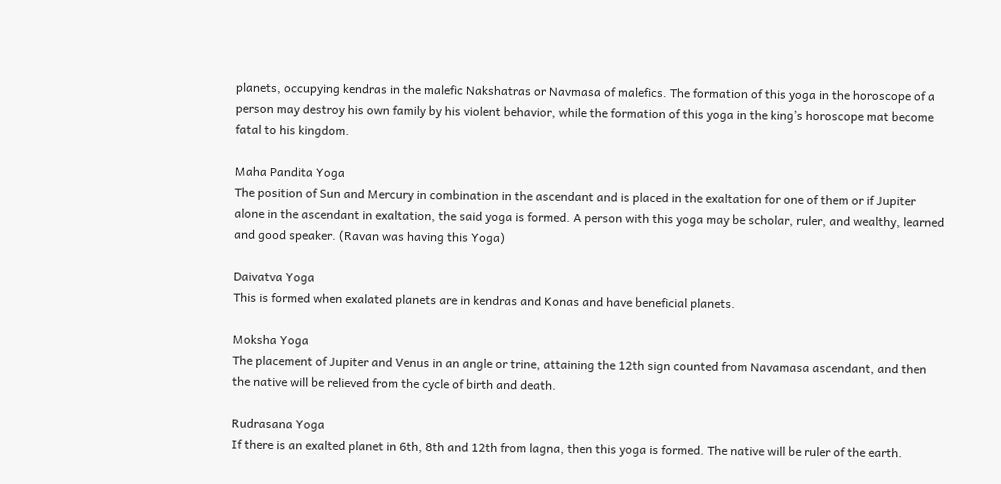planets, occupying kendras in the malefic Nakshatras or Navmasa of malefics. The formation of this yoga in the horoscope of a person may destroy his own family by his violent behavior, while the formation of this yoga in the king’s horoscope mat become fatal to his kingdom.

Maha Pandita Yoga
The position of Sun and Mercury in combination in the ascendant and is placed in the exaltation for one of them or if Jupiter alone in the ascendant in exaltation, the said yoga is formed. A person with this yoga may be scholar, ruler, and wealthy, learned and good speaker. (Ravan was having this Yoga)

Daivatva Yoga
This is formed when exalated planets are in kendras and Konas and have beneficial planets.

Moksha Yoga
The placement of Jupiter and Venus in an angle or trine, attaining the 12th sign counted from Navamasa ascendant, and then the native will be relieved from the cycle of birth and death.

Rudrasana Yoga
If there is an exalted planet in 6th, 8th and 12th from lagna, then this yoga is formed. The native will be ruler of the earth.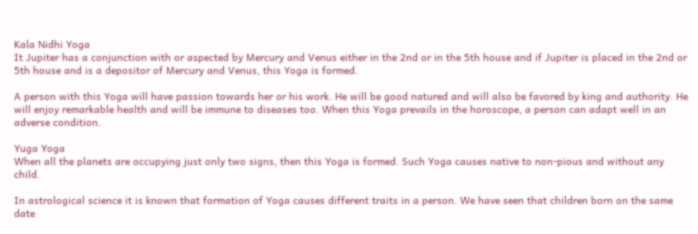Kala Nidhi Yoga
It Jupiter has a conjunction with or aspected by Mercury and Venus either in the 2nd or in the 5th house and if Jupiter is placed in the 2nd or 5th house and is a depositor of Mercury and Venus, this Yoga is formed.

A person with this Yoga will have passion towards her or his work. He will be good natured and will also be favored by king and authority. He will enjoy remarkable health and will be immune to diseases too. When this Yoga prevails in the horoscope, a person can adapt well in an adverse condition.

Yuga Yoga
When all the planets are occupying just only two signs, then this Yoga is formed. Such Yoga causes native to non-pious and without any child.

In astrological science it is known that formation of Yoga causes different traits in a person. We have seen that children born on the same date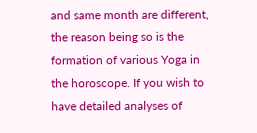and same month are different, the reason being so is the formation of various Yoga in the horoscope. If you wish to have detailed analyses of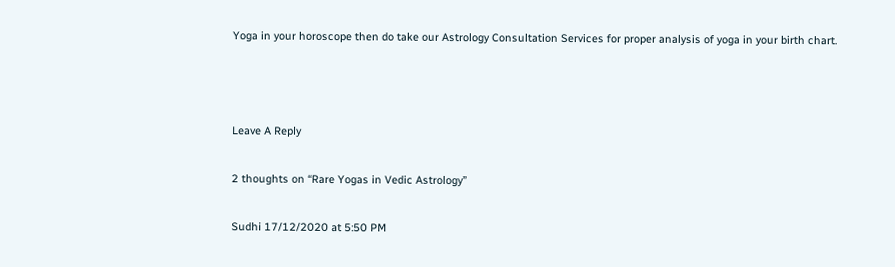Yoga in your horoscope then do take our Astrology Consultation Services for proper analysis of yoga in your birth chart.



Leave A Reply

2 thoughts on “Rare Yogas in Vedic Astrology”

Sudhi 17/12/2020 at 5:50 PM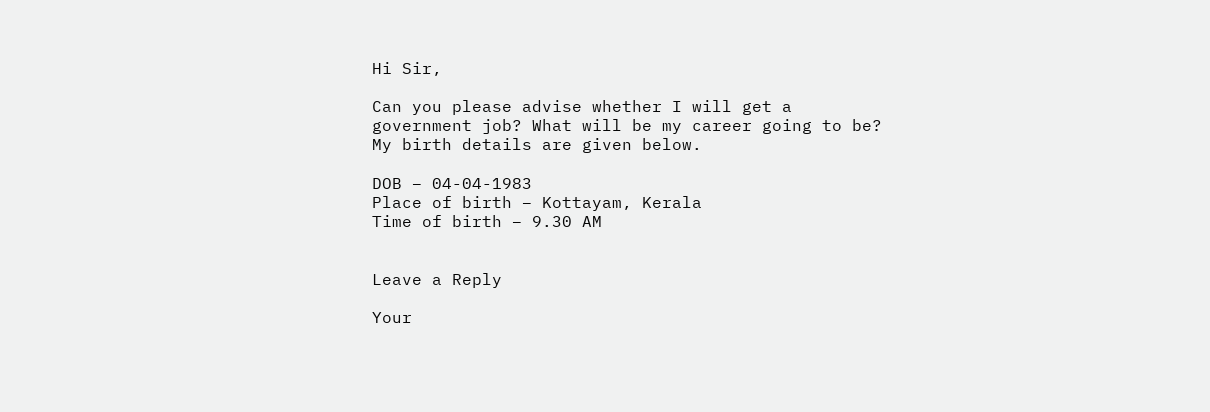Hi Sir,

Can you please advise whether I will get a government job? What will be my career going to be? My birth details are given below.

DOB – 04-04-1983
Place of birth – Kottayam, Kerala
Time of birth – 9.30 AM


Leave a Reply

Your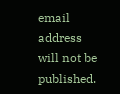email address will not be published.